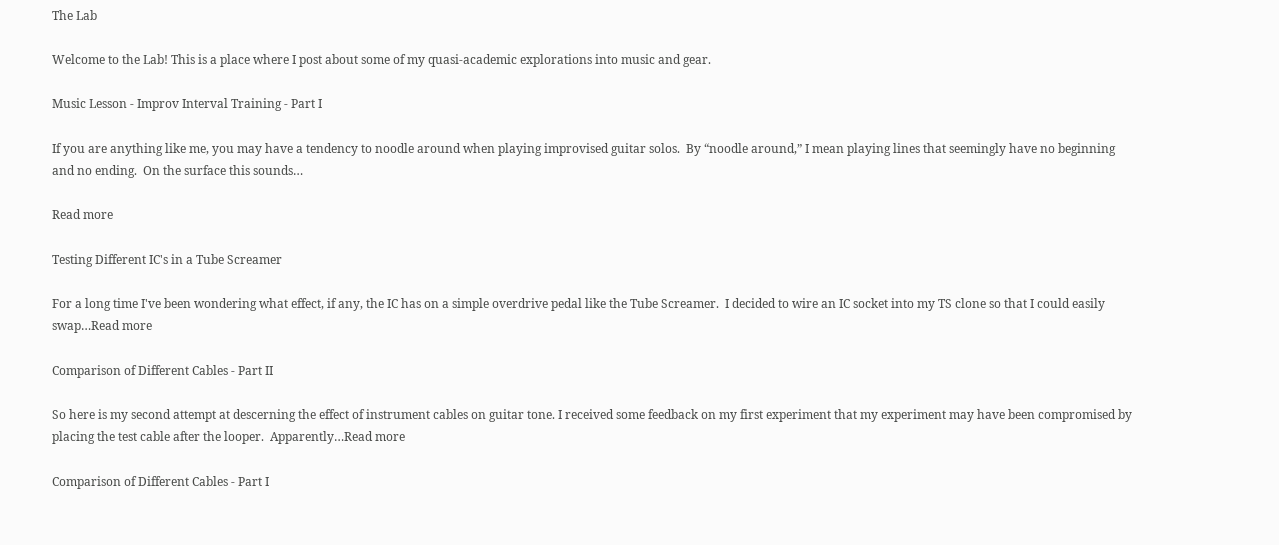The Lab

Welcome to the Lab! This is a place where I post about some of my quasi-academic explorations into music and gear.

Music Lesson - Improv Interval Training - Part I

If you are anything like me, you may have a tendency to noodle around when playing improvised guitar solos.  By “noodle around,” I mean playing lines that seemingly have no beginning and no ending.  On the surface this sounds…

Read more

Testing Different IC's in a Tube Screamer

For a long time I've been wondering what effect, if any, the IC has on a simple overdrive pedal like the Tube Screamer.  I decided to wire an IC socket into my TS clone so that I could easily swap…Read more

Comparison of Different Cables - Part II

So here is my second attempt at descerning the effect of instrument cables on guitar tone. I received some feedback on my first experiment that my experiment may have been compromised by placing the test cable after the looper.  Apparently…Read more

Comparison of Different Cables - Part I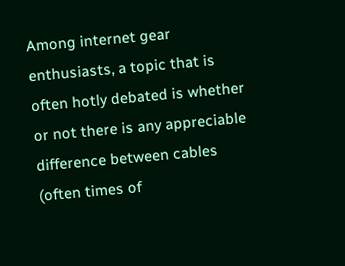Among internet gear enthusiasts, a topic that is often hotly debated is whether or not there is any appreciable difference between cables (often times of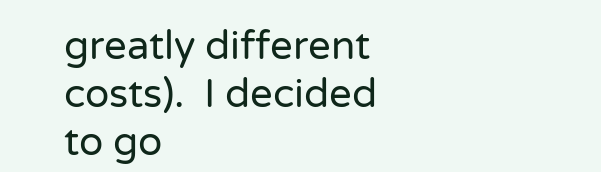greatly different costs).  I decided to go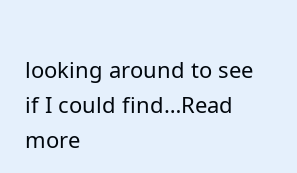looking around to see if I could find…Read more